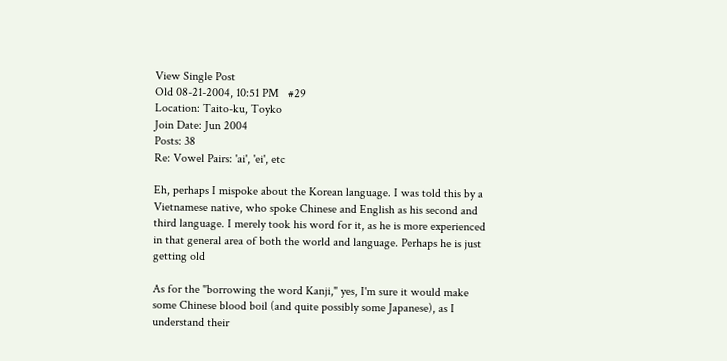View Single Post
Old 08-21-2004, 10:51 PM   #29
Location: Taito-ku, Toyko
Join Date: Jun 2004
Posts: 38
Re: Vowel Pairs: 'ai', 'ei', etc

Eh, perhaps I mispoke about the Korean language. I was told this by a Vietnamese native, who spoke Chinese and English as his second and third language. I merely took his word for it, as he is more experienced in that general area of both the world and language. Perhaps he is just getting old

As for the "borrowing the word Kanji," yes, I'm sure it would make some Chinese blood boil (and quite possibly some Japanese), as I understand their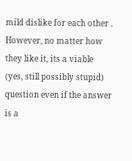mild dislike for each other . However, no matter how they like it, its a viable (yes, still possibly stupid) question even if the answer is a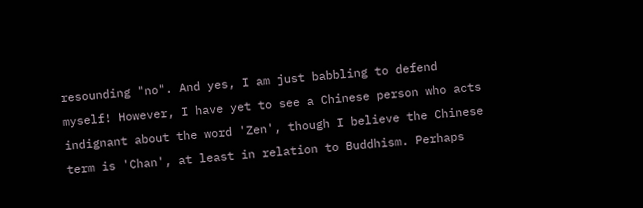resounding "no". And yes, I am just babbling to defend myself! However, I have yet to see a Chinese person who acts indignant about the word 'Zen', though I believe the Chinese term is 'Chan', at least in relation to Buddhism. Perhaps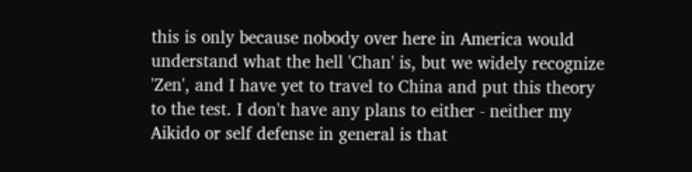this is only because nobody over here in America would understand what the hell 'Chan' is, but we widely recognize 'Zen', and I have yet to travel to China and put this theory to the test. I don't have any plans to either - neither my Aikido or self defense in general is that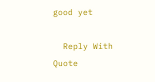good yet

  Reply With Quote